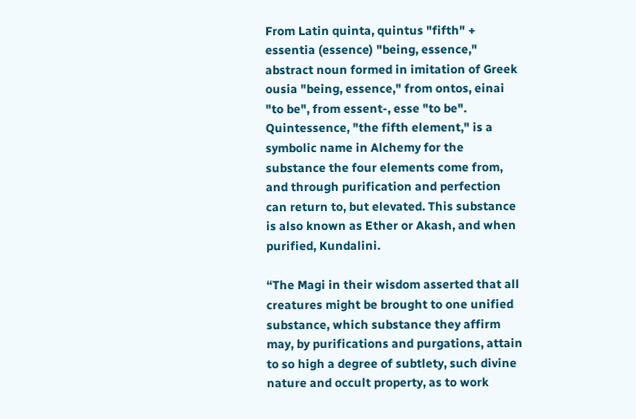From Latin quinta, quintus "fifth" + essentia (essence) "being, essence," abstract noun formed in imitation of Greek ousia "being, essence," from ontos, einai "to be", from essent-, esse "to be". Quintessence, "the fifth element," is a symbolic name in Alchemy for the substance the four elements come from, and through purification and perfection can return to, but elevated. This substance is also known as Ether or Akash, and when purified, Kundalini.

“The Magi in their wisdom asserted that all creatures might be brought to one unified substance, which substance they affirm may, by purifications and purgations, attain to so high a degree of subtlety, such divine nature and occult property, as to work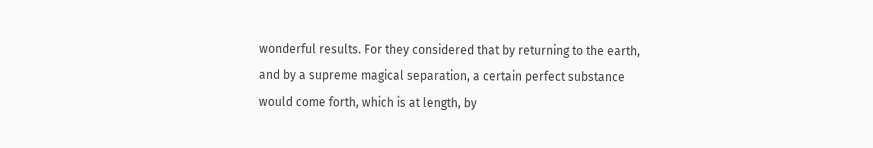wonderful results. For they considered that by returning to the earth, and by a supreme magical separation, a certain perfect substance would come forth, which is at length, by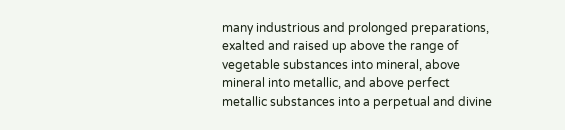many industrious and prolonged preparations, exalted and raised up above the range of vegetable substances into mineral, above mineral into metallic, and above perfect metallic substances into a perpetual and divine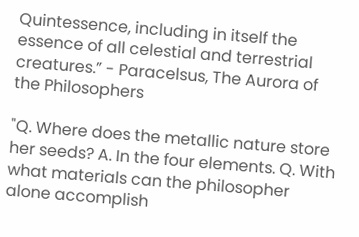Quintessence, including in itself the essence of all celestial and terrestrial creatures.” - Paracelsus, The Aurora of the Philosophers

"Q. Where does the metallic nature store her seeds? A. In the four elements. Q. With what materials can the philosopher alone accomplish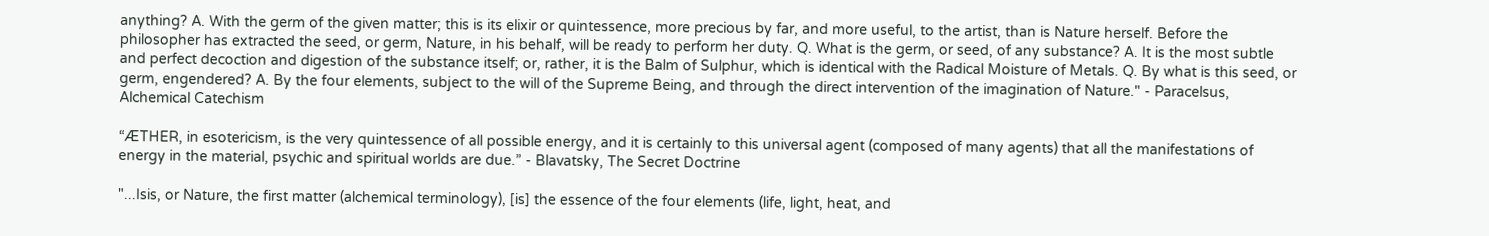anything? A. With the germ of the given matter; this is its elixir or quintessence, more precious by far, and more useful, to the artist, than is Nature herself. Before the philosopher has extracted the seed, or germ, Nature, in his behalf, will be ready to perform her duty. Q. What is the germ, or seed, of any substance? A. It is the most subtle and perfect decoction and digestion of the substance itself; or, rather, it is the Balm of Sulphur, which is identical with the Radical Moisture of Metals. Q. By what is this seed, or germ, engendered? A. By the four elements, subject to the will of the Supreme Being, and through the direct intervention of the imagination of Nature." - Paracelsus, Alchemical Catechism

“ÆTHER, in esotericism, is the very quintessence of all possible energy, and it is certainly to this universal agent (composed of many agents) that all the manifestations of energy in the material, psychic and spiritual worlds are due.” - Blavatsky, The Secret Doctrine

"...Isis, or Nature, the first matter (alchemical terminology), [is] the essence of the four elements (life, light, heat, and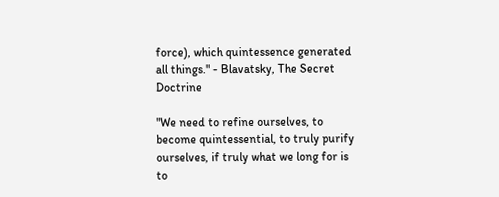force), which quintessence generated all things." - Blavatsky, The Secret Doctrine

"We need to refine ourselves, to become quintessential, to truly purify ourselves, if truly what we long for is to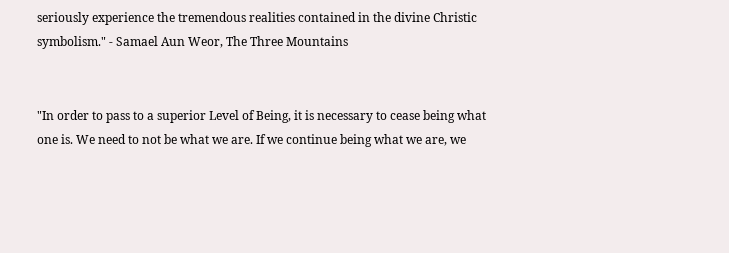seriously experience the tremendous realities contained in the divine Christic symbolism." - Samael Aun Weor, The Three Mountains


"In order to pass to a superior Level of Being, it is necessary to cease being what one is. We need to not be what we are. If we continue being what we are, we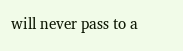will never pass to a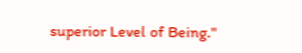superior Level of Being."